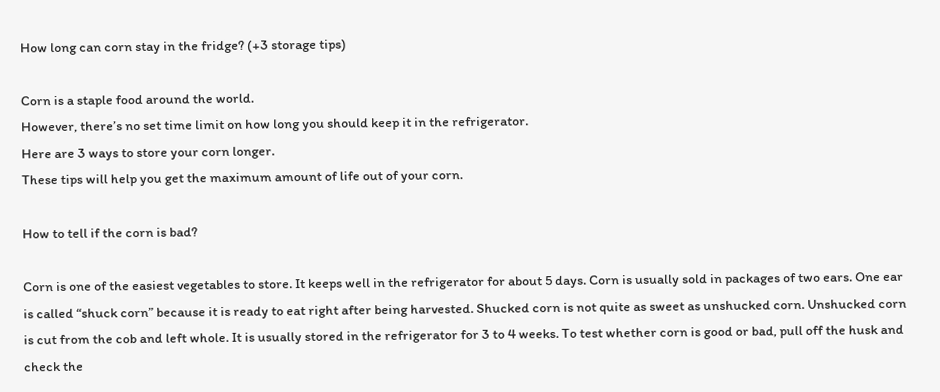How long can corn stay in the fridge? (+3 storage tips)

Corn is a staple food around the world.
However, there’s no set time limit on how long you should keep it in the refrigerator.
Here are 3 ways to store your corn longer.
These tips will help you get the maximum amount of life out of your corn.

How to tell if the corn is bad?

Corn is one of the easiest vegetables to store. It keeps well in the refrigerator for about 5 days. Corn is usually sold in packages of two ears. One ear is called “shuck corn” because it is ready to eat right after being harvested. Shucked corn is not quite as sweet as unshucked corn. Unshucked corn is cut from the cob and left whole. It is usually stored in the refrigerator for 3 to 4 weeks. To test whether corn is good or bad, pull off the husk and check the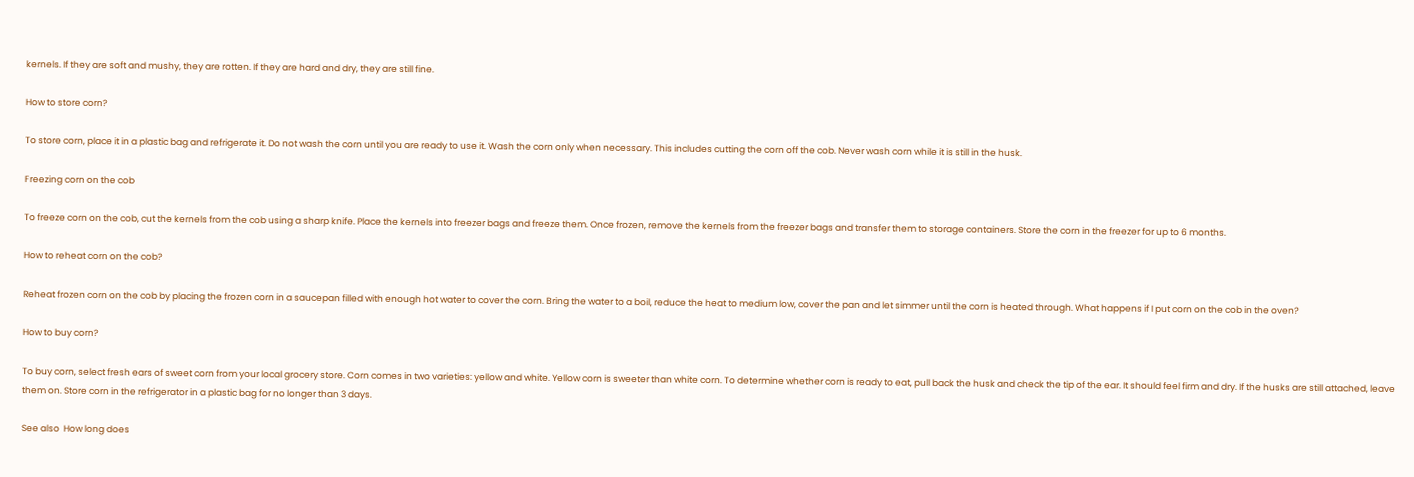kernels. If they are soft and mushy, they are rotten. If they are hard and dry, they are still fine.

How to store corn?

To store corn, place it in a plastic bag and refrigerate it. Do not wash the corn until you are ready to use it. Wash the corn only when necessary. This includes cutting the corn off the cob. Never wash corn while it is still in the husk.

Freezing corn on the cob

To freeze corn on the cob, cut the kernels from the cob using a sharp knife. Place the kernels into freezer bags and freeze them. Once frozen, remove the kernels from the freezer bags and transfer them to storage containers. Store the corn in the freezer for up to 6 months.

How to reheat corn on the cob?

Reheat frozen corn on the cob by placing the frozen corn in a saucepan filled with enough hot water to cover the corn. Bring the water to a boil, reduce the heat to medium low, cover the pan and let simmer until the corn is heated through. What happens if I put corn on the cob in the oven?

How to buy corn?

To buy corn, select fresh ears of sweet corn from your local grocery store. Corn comes in two varieties: yellow and white. Yellow corn is sweeter than white corn. To determine whether corn is ready to eat, pull back the husk and check the tip of the ear. It should feel firm and dry. If the husks are still attached, leave them on. Store corn in the refrigerator in a plastic bag for no longer than 3 days.

See also  How long does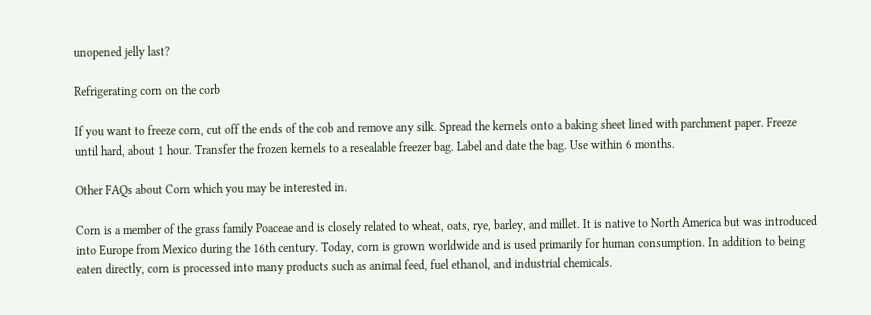unopened jelly last?

Refrigerating corn on the corb

If you want to freeze corn, cut off the ends of the cob and remove any silk. Spread the kernels onto a baking sheet lined with parchment paper. Freeze until hard, about 1 hour. Transfer the frozen kernels to a resealable freezer bag. Label and date the bag. Use within 6 months.

Other FAQs about Corn which you may be interested in.

Corn is a member of the grass family Poaceae and is closely related to wheat, oats, rye, barley, and millet. It is native to North America but was introduced into Europe from Mexico during the 16th century. Today, corn is grown worldwide and is used primarily for human consumption. In addition to being eaten directly, corn is processed into many products such as animal feed, fuel ethanol, and industrial chemicals.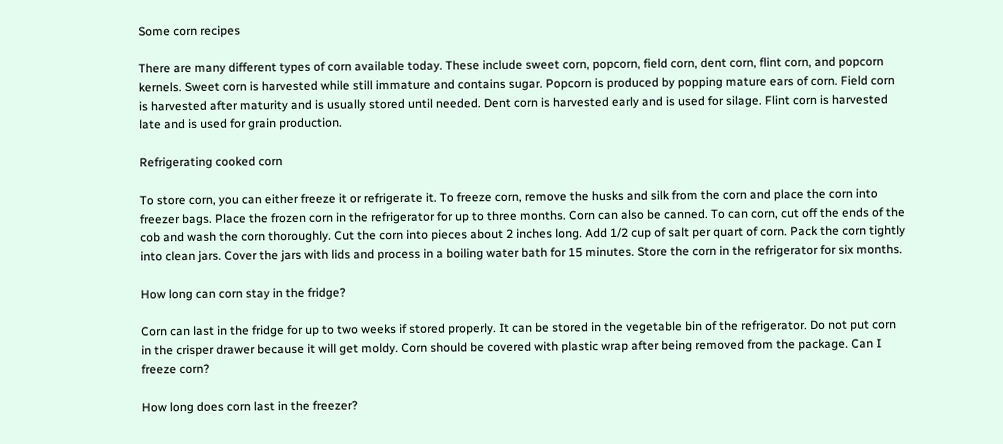Some corn recipes

There are many different types of corn available today. These include sweet corn, popcorn, field corn, dent corn, flint corn, and popcorn kernels. Sweet corn is harvested while still immature and contains sugar. Popcorn is produced by popping mature ears of corn. Field corn is harvested after maturity and is usually stored until needed. Dent corn is harvested early and is used for silage. Flint corn is harvested late and is used for grain production.

Refrigerating cooked corn

To store corn, you can either freeze it or refrigerate it. To freeze corn, remove the husks and silk from the corn and place the corn into freezer bags. Place the frozen corn in the refrigerator for up to three months. Corn can also be canned. To can corn, cut off the ends of the cob and wash the corn thoroughly. Cut the corn into pieces about 2 inches long. Add 1/2 cup of salt per quart of corn. Pack the corn tightly into clean jars. Cover the jars with lids and process in a boiling water bath for 15 minutes. Store the corn in the refrigerator for six months.

How long can corn stay in the fridge?

Corn can last in the fridge for up to two weeks if stored properly. It can be stored in the vegetable bin of the refrigerator. Do not put corn in the crisper drawer because it will get moldy. Corn should be covered with plastic wrap after being removed from the package. Can I freeze corn?

How long does corn last in the freezer?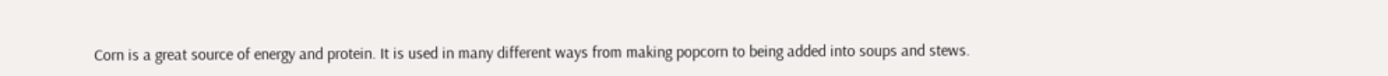Corn is a great source of energy and protein. It is used in many different ways from making popcorn to being added into soups and stews.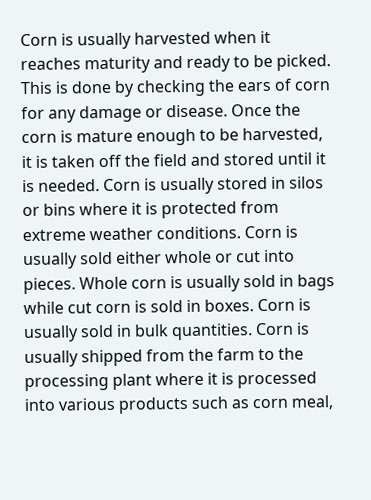Corn is usually harvested when it reaches maturity and ready to be picked. This is done by checking the ears of corn for any damage or disease. Once the corn is mature enough to be harvested, it is taken off the field and stored until it is needed. Corn is usually stored in silos or bins where it is protected from extreme weather conditions. Corn is usually sold either whole or cut into pieces. Whole corn is usually sold in bags while cut corn is sold in boxes. Corn is usually sold in bulk quantities. Corn is usually shipped from the farm to the processing plant where it is processed into various products such as corn meal,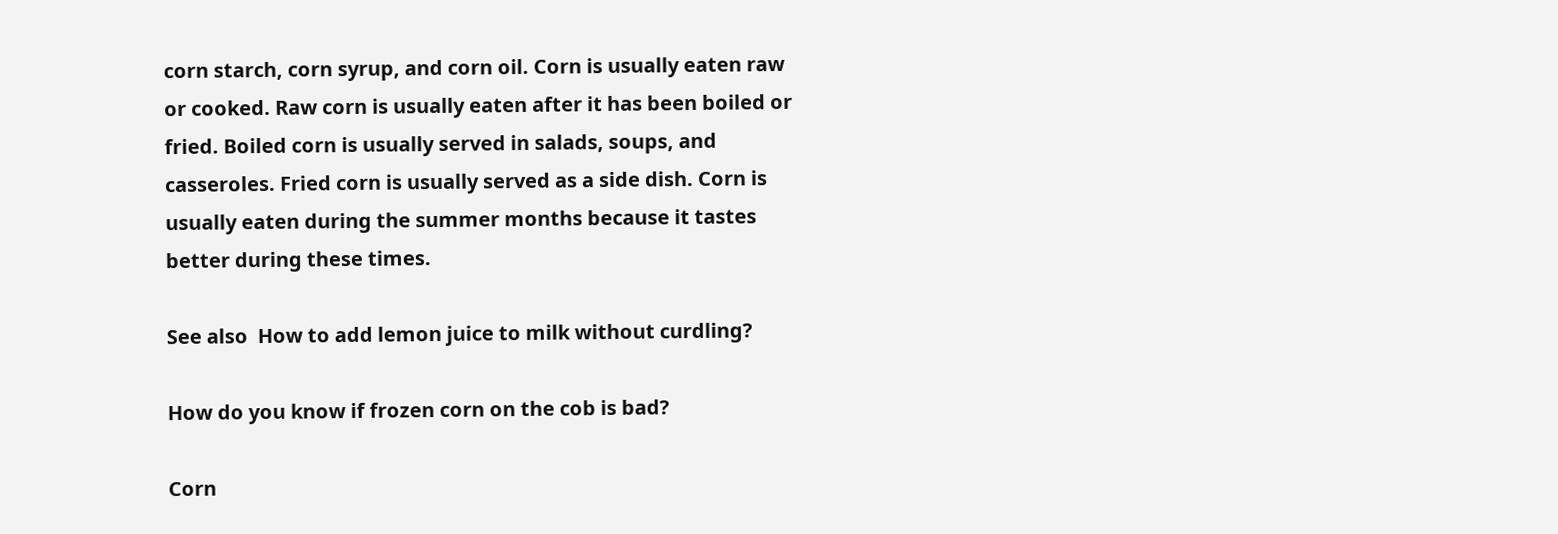corn starch, corn syrup, and corn oil. Corn is usually eaten raw or cooked. Raw corn is usually eaten after it has been boiled or fried. Boiled corn is usually served in salads, soups, and casseroles. Fried corn is usually served as a side dish. Corn is usually eaten during the summer months because it tastes better during these times.

See also  How to add lemon juice to milk without curdling?

How do you know if frozen corn on the cob is bad?

Corn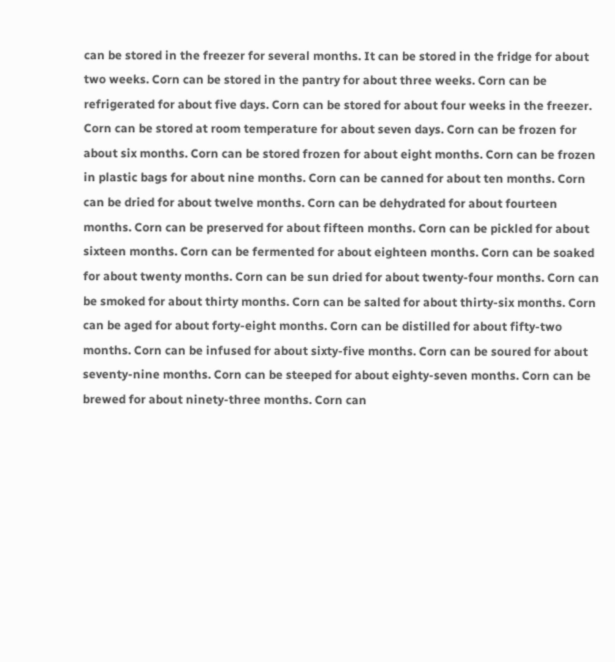can be stored in the freezer for several months. It can be stored in the fridge for about two weeks. Corn can be stored in the pantry for about three weeks. Corn can be refrigerated for about five days. Corn can be stored for about four weeks in the freezer. Corn can be stored at room temperature for about seven days. Corn can be frozen for about six months. Corn can be stored frozen for about eight months. Corn can be frozen in plastic bags for about nine months. Corn can be canned for about ten months. Corn can be dried for about twelve months. Corn can be dehydrated for about fourteen months. Corn can be preserved for about fifteen months. Corn can be pickled for about sixteen months. Corn can be fermented for about eighteen months. Corn can be soaked for about twenty months. Corn can be sun dried for about twenty-four months. Corn can be smoked for about thirty months. Corn can be salted for about thirty-six months. Corn can be aged for about forty-eight months. Corn can be distilled for about fifty-two months. Corn can be infused for about sixty-five months. Corn can be soured for about seventy-nine months. Corn can be steeped for about eighty-seven months. Corn can be brewed for about ninety-three months. Corn can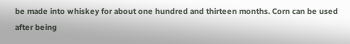be made into whiskey for about one hundred and thirteen months. Corn can be used after being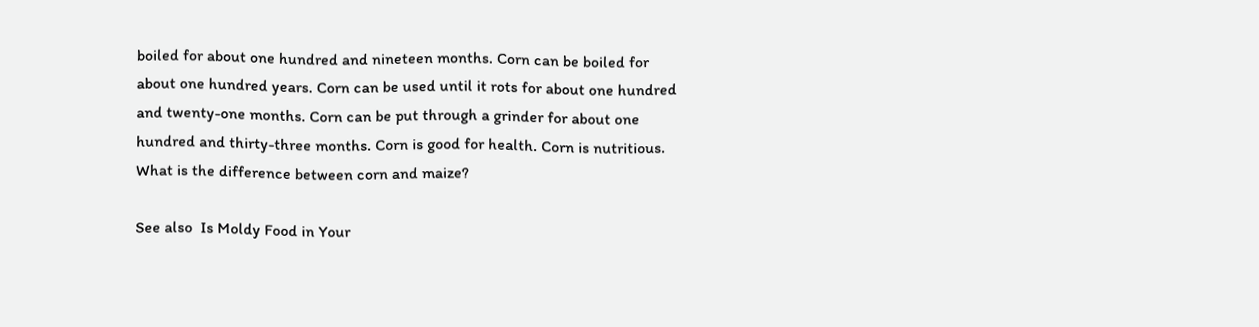boiled for about one hundred and nineteen months. Corn can be boiled for about one hundred years. Corn can be used until it rots for about one hundred and twenty-one months. Corn can be put through a grinder for about one hundred and thirty-three months. Corn is good for health. Corn is nutritious. What is the difference between corn and maize?

See also  Is Moldy Food in Your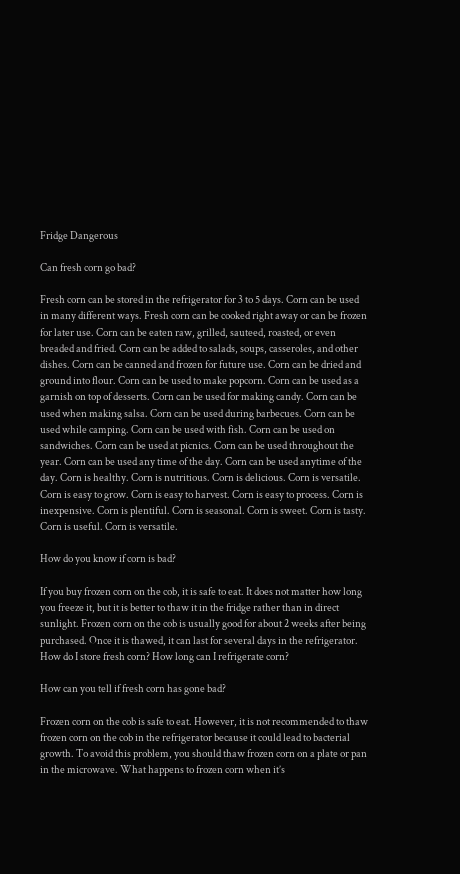Fridge Dangerous

Can fresh corn go bad?

Fresh corn can be stored in the refrigerator for 3 to 5 days. Corn can be used in many different ways. Fresh corn can be cooked right away or can be frozen for later use. Corn can be eaten raw, grilled, sauteed, roasted, or even breaded and fried. Corn can be added to salads, soups, casseroles, and other dishes. Corn can be canned and frozen for future use. Corn can be dried and ground into flour. Corn can be used to make popcorn. Corn can be used as a garnish on top of desserts. Corn can be used for making candy. Corn can be used when making salsa. Corn can be used during barbecues. Corn can be used while camping. Corn can be used with fish. Corn can be used on sandwiches. Corn can be used at picnics. Corn can be used throughout the year. Corn can be used any time of the day. Corn can be used anytime of the day. Corn is healthy. Corn is nutritious. Corn is delicious. Corn is versatile. Corn is easy to grow. Corn is easy to harvest. Corn is easy to process. Corn is inexpensive. Corn is plentiful. Corn is seasonal. Corn is sweet. Corn is tasty. Corn is useful. Corn is versatile.

How do you know if corn is bad?

If you buy frozen corn on the cob, it is safe to eat. It does not matter how long you freeze it, but it is better to thaw it in the fridge rather than in direct sunlight. Frozen corn on the cob is usually good for about 2 weeks after being purchased. Once it is thawed, it can last for several days in the refrigerator. How do I store fresh corn? How long can I refrigerate corn?

How can you tell if fresh corn has gone bad?

Frozen corn on the cob is safe to eat. However, it is not recommended to thaw frozen corn on the cob in the refrigerator because it could lead to bacterial growth. To avoid this problem, you should thaw frozen corn on a plate or pan in the microwave. What happens to frozen corn when it’s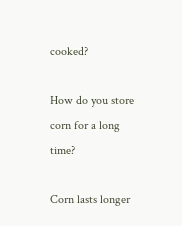cooked?

How do you store corn for a long time?

Corn lasts longer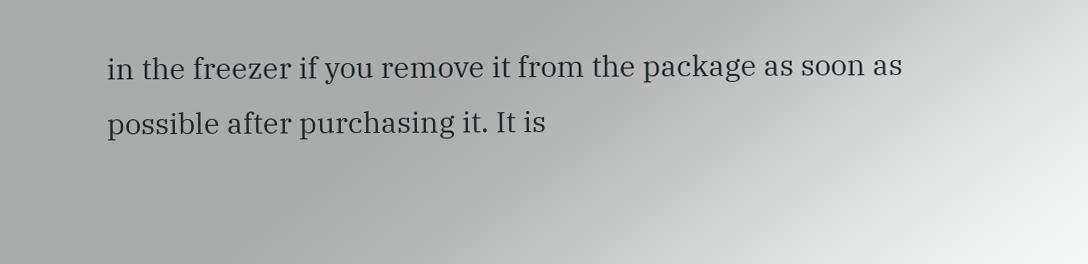in the freezer if you remove it from the package as soon as possible after purchasing it. It is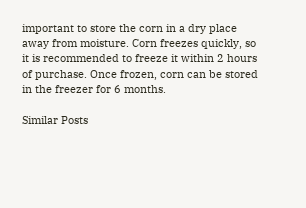important to store the corn in a dry place away from moisture. Corn freezes quickly, so it is recommended to freeze it within 2 hours of purchase. Once frozen, corn can be stored in the freezer for 6 months.

Similar Posts